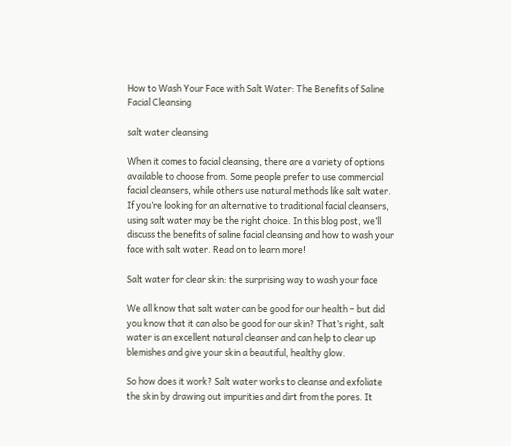How to Wash Your Face with Salt Water: The Benefits of Saline Facial Cleansing

salt water cleansing

When it comes to facial cleansing, there are a variety of options available to choose from. Some people prefer to use commercial facial cleansers, while others use natural methods like salt water. If you’re looking for an alternative to traditional facial cleansers, using salt water may be the right choice. In this blog post, we’ll discuss the benefits of saline facial cleansing and how to wash your face with salt water. Read on to learn more!

Salt water for clear skin: the surprising way to wash your face

We all know that salt water can be good for our health – but did you know that it can also be good for our skin? That’s right, salt water is an excellent natural cleanser and can help to clear up blemishes and give your skin a beautiful, healthy glow.

So how does it work? Salt water works to cleanse and exfoliate the skin by drawing out impurities and dirt from the pores. It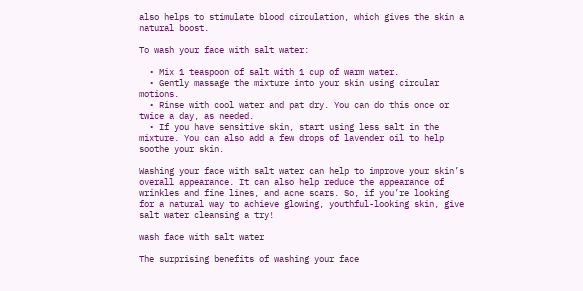also helps to stimulate blood circulation, which gives the skin a natural boost.

To wash your face with salt water:

  • Mix 1 teaspoon of salt with 1 cup of warm water.
  • Gently massage the mixture into your skin using circular motions.
  • Rinse with cool water and pat dry. You can do this once or twice a day, as needed.
  • If you have sensitive skin, start using less salt in the mixture. You can also add a few drops of lavender oil to help soothe your skin.

Washing your face with salt water can help to improve your skin’s overall appearance. It can also help reduce the appearance of wrinkles and fine lines, and acne scars. So, if you’re looking for a natural way to achieve glowing, youthful-looking skin, give salt water cleansing a try!

wash face with salt water

The surprising benefits of washing your face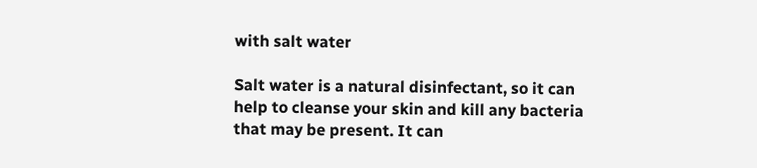with salt water

Salt water is a natural disinfectant, so it can help to cleanse your skin and kill any bacteria that may be present. It can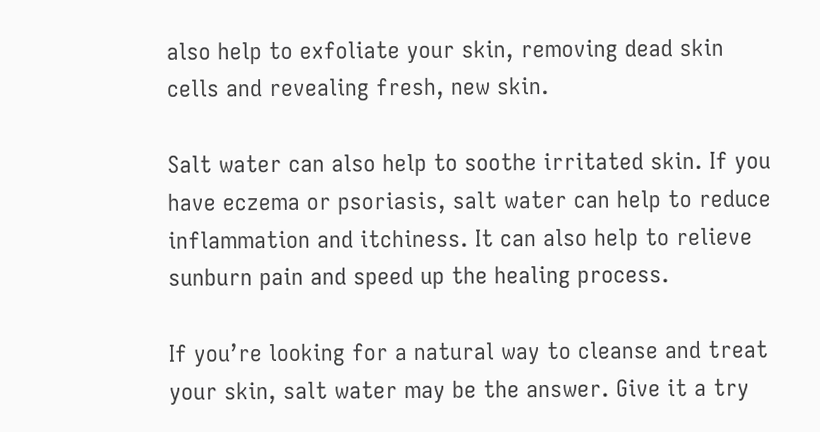also help to exfoliate your skin, removing dead skin cells and revealing fresh, new skin.

Salt water can also help to soothe irritated skin. If you have eczema or psoriasis, salt water can help to reduce inflammation and itchiness. It can also help to relieve sunburn pain and speed up the healing process.

If you’re looking for a natural way to cleanse and treat your skin, salt water may be the answer. Give it a try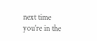next time you’re in the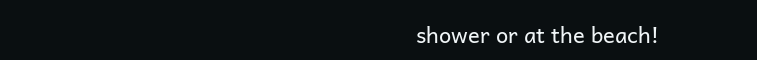shower or at the beach!